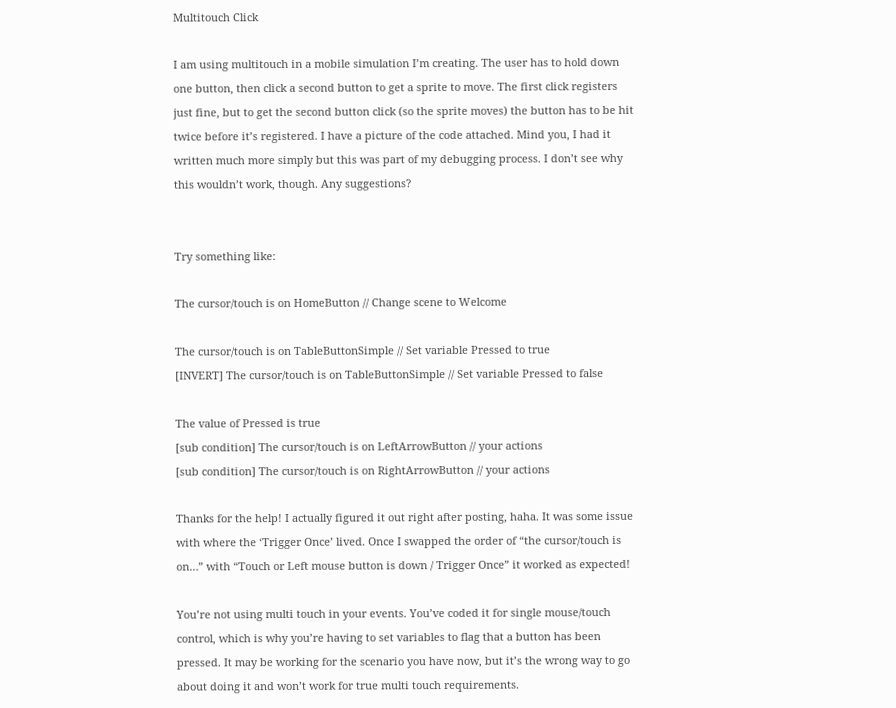Multitouch Click

I am using multitouch in a mobile simulation I’m creating. The user has to hold down one button, then click a second button to get a sprite to move. The first click registers just fine, but to get the second button click (so the sprite moves) the button has to be hit twice before it’s registered. I have a picture of the code attached. Mind you, I had it written much more simply but this was part of my debugging process. I don’t see why this wouldn’t work, though. Any suggestions?


Try something like:

The cursor/touch is on HomeButton // Change scene to Welcome

The cursor/touch is on TableButtonSimple // Set variable Pressed to true
[INVERT] The cursor/touch is on TableButtonSimple // Set variable Pressed to false

The value of Pressed is true
[sub condition] The cursor/touch is on LeftArrowButton // your actions
[sub condition] The cursor/touch is on RightArrowButton // your actions

Thanks for the help! I actually figured it out right after posting, haha. It was some issue with where the ‘Trigger Once’ lived. Once I swapped the order of “the cursor/touch is on…” with “Touch or Left mouse button is down / Trigger Once” it worked as expected!

You’re not using multi touch in your events. You’ve coded it for single mouse/touch control, which is why you’re having to set variables to flag that a button has been pressed. It may be working for the scenario you have now, but it’s the wrong way to go about doing it and won’t work for true multi touch requirements.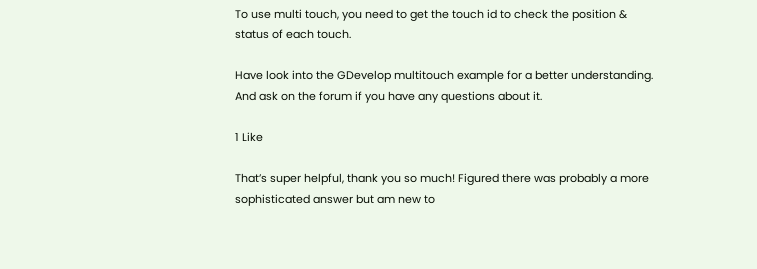To use multi touch, you need to get the touch id to check the position & status of each touch.

Have look into the GDevelop multitouch example for a better understanding. And ask on the forum if you have any questions about it.

1 Like

That’s super helpful, thank you so much! Figured there was probably a more sophisticated answer but am new to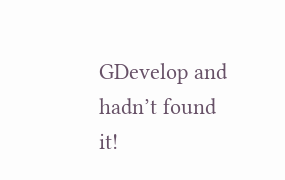GDevelop and hadn’t found it!